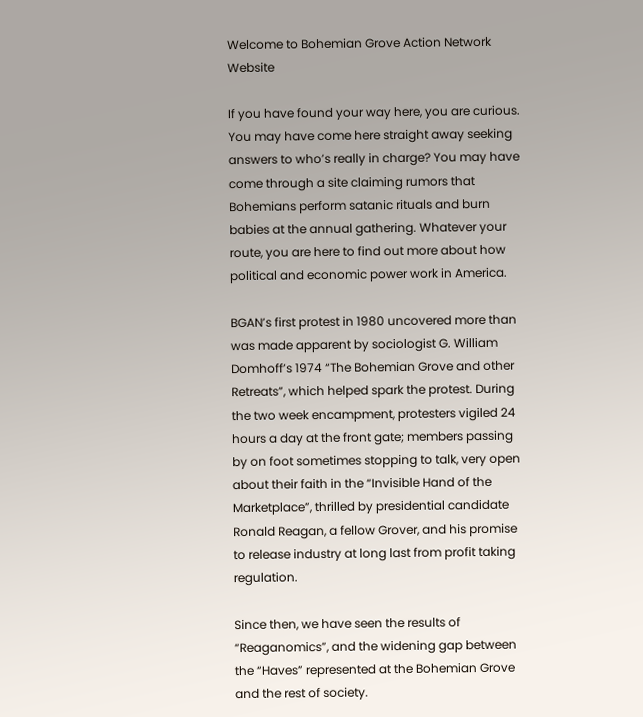Welcome to Bohemian Grove Action Network Website

If you have found your way here, you are curious. You may have come here straight away seeking answers to who’s really in charge? You may have come through a site claiming rumors that Bohemians perform satanic rituals and burn babies at the annual gathering. Whatever your route, you are here to find out more about how political and economic power work in America.

BGAN’s first protest in 1980 uncovered more than was made apparent by sociologist G. William Domhoff’s 1974 “The Bohemian Grove and other Retreats”, which helped spark the protest. During the two week encampment, protesters vigiled 24 hours a day at the front gate; members passing by on foot sometimes stopping to talk, very open about their faith in the “Invisible Hand of the Marketplace”, thrilled by presidential candidate Ronald Reagan, a fellow Grover, and his promise to release industry at long last from profit taking regulation.

Since then, we have seen the results of “Reaganomics”, and the widening gap between the “Haves” represented at the Bohemian Grove and the rest of society.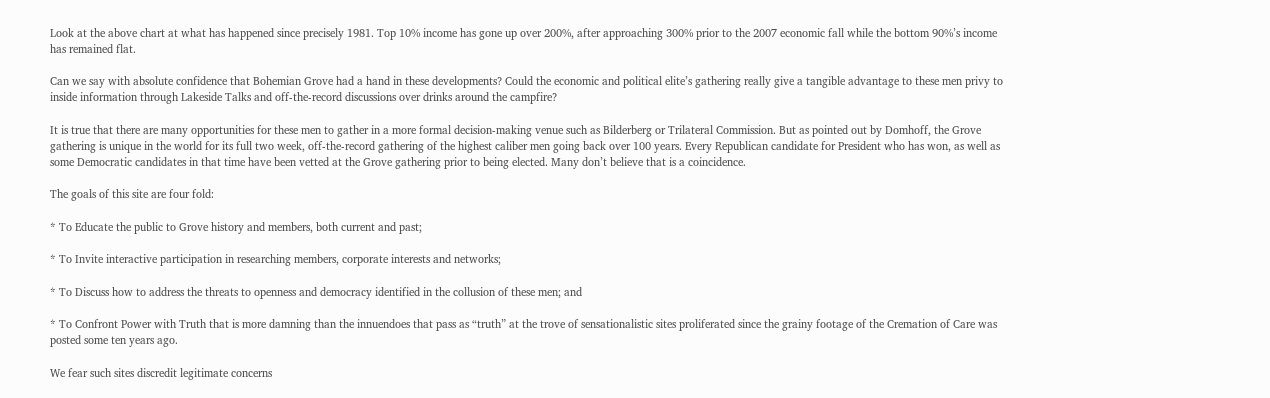Look at the above chart at what has happened since precisely 1981. Top 10% income has gone up over 200%, after approaching 300% prior to the 2007 economic fall while the bottom 90%’s income has remained flat.

Can we say with absolute confidence that Bohemian Grove had a hand in these developments? Could the economic and political elite’s gathering really give a tangible advantage to these men privy to inside information through Lakeside Talks and off-the-record discussions over drinks around the campfire?

It is true that there are many opportunities for these men to gather in a more formal decision-making venue such as Bilderberg or Trilateral Commission. But as pointed out by Domhoff, the Grove gathering is unique in the world for its full two week, off-the-record gathering of the highest caliber men going back over 100 years. Every Republican candidate for President who has won, as well as some Democratic candidates in that time have been vetted at the Grove gathering prior to being elected. Many don’t believe that is a coincidence.

The goals of this site are four fold:

* To Educate the public to Grove history and members, both current and past;

* To Invite interactive participation in researching members, corporate interests and networks;

* To Discuss how to address the threats to openness and democracy identified in the collusion of these men; and

* To Confront Power with Truth that is more damning than the innuendoes that pass as “truth” at the trove of sensationalistic sites proliferated since the grainy footage of the Cremation of Care was posted some ten years ago.

We fear such sites discredit legitimate concerns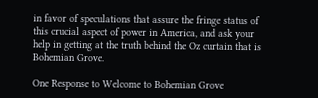in favor of speculations that assure the fringe status of this crucial aspect of power in America, and ask your help in getting at the truth behind the Oz curtain that is Bohemian Grove.

One Response to Welcome to Bohemian Grove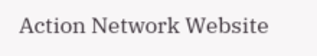Action Network Website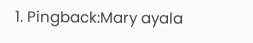1. Pingback:Mary ayala